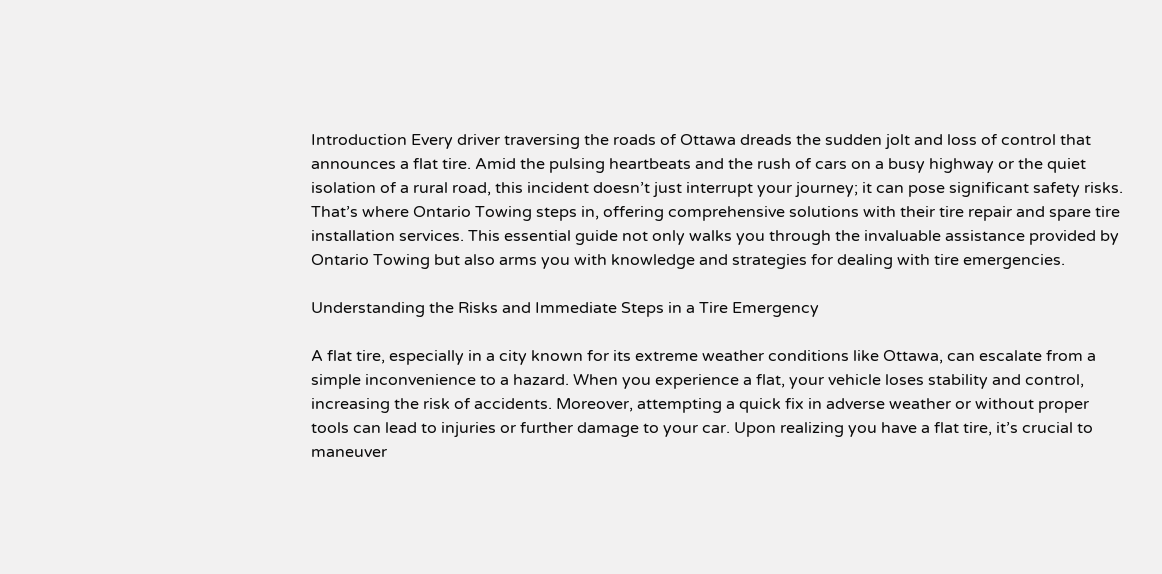Introduction Every driver traversing the roads of Ottawa dreads the sudden jolt and loss of control that announces a flat tire. Amid the pulsing heartbeats and the rush of cars on a busy highway or the quiet isolation of a rural road, this incident doesn’t just interrupt your journey; it can pose significant safety risks. That’s where Ontario Towing steps in, offering comprehensive solutions with their tire repair and spare tire installation services. This essential guide not only walks you through the invaluable assistance provided by Ontario Towing but also arms you with knowledge and strategies for dealing with tire emergencies.

Understanding the Risks and Immediate Steps in a Tire Emergency

A flat tire, especially in a city known for its extreme weather conditions like Ottawa, can escalate from a simple inconvenience to a hazard. When you experience a flat, your vehicle loses stability and control, increasing the risk of accidents. Moreover, attempting a quick fix in adverse weather or without proper tools can lead to injuries or further damage to your car. Upon realizing you have a flat tire, it’s crucial to maneuver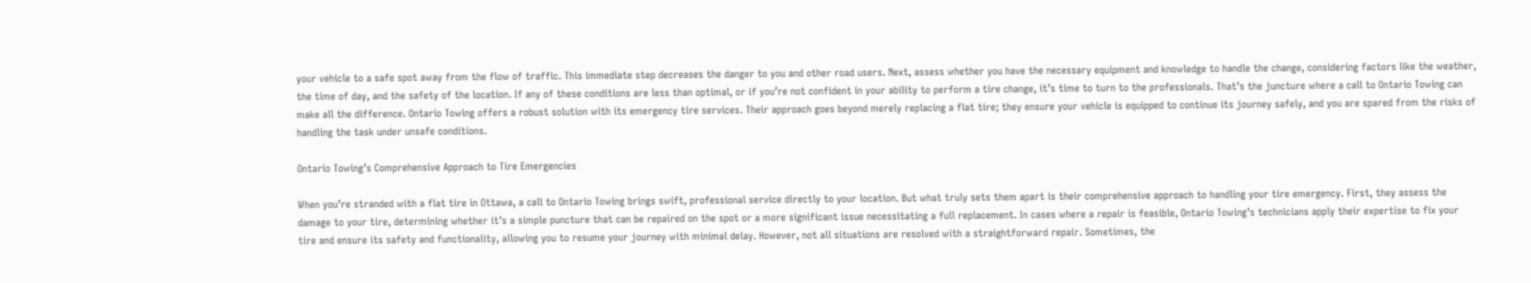your vehicle to a safe spot away from the flow of traffic. This immediate step decreases the danger to you and other road users. Next, assess whether you have the necessary equipment and knowledge to handle the change, considering factors like the weather, the time of day, and the safety of the location. If any of these conditions are less than optimal, or if you’re not confident in your ability to perform a tire change, it’s time to turn to the professionals. That’s the juncture where a call to Ontario Towing can make all the difference. Ontario Towing offers a robust solution with its emergency tire services. Their approach goes beyond merely replacing a flat tire; they ensure your vehicle is equipped to continue its journey safely, and you are spared from the risks of handling the task under unsafe conditions.

Ontario Towing’s Comprehensive Approach to Tire Emergencies

When you’re stranded with a flat tire in Ottawa, a call to Ontario Towing brings swift, professional service directly to your location. But what truly sets them apart is their comprehensive approach to handling your tire emergency. First, they assess the damage to your tire, determining whether it’s a simple puncture that can be repaired on the spot or a more significant issue necessitating a full replacement. In cases where a repair is feasible, Ontario Towing’s technicians apply their expertise to fix your tire and ensure its safety and functionality, allowing you to resume your journey with minimal delay. However, not all situations are resolved with a straightforward repair. Sometimes, the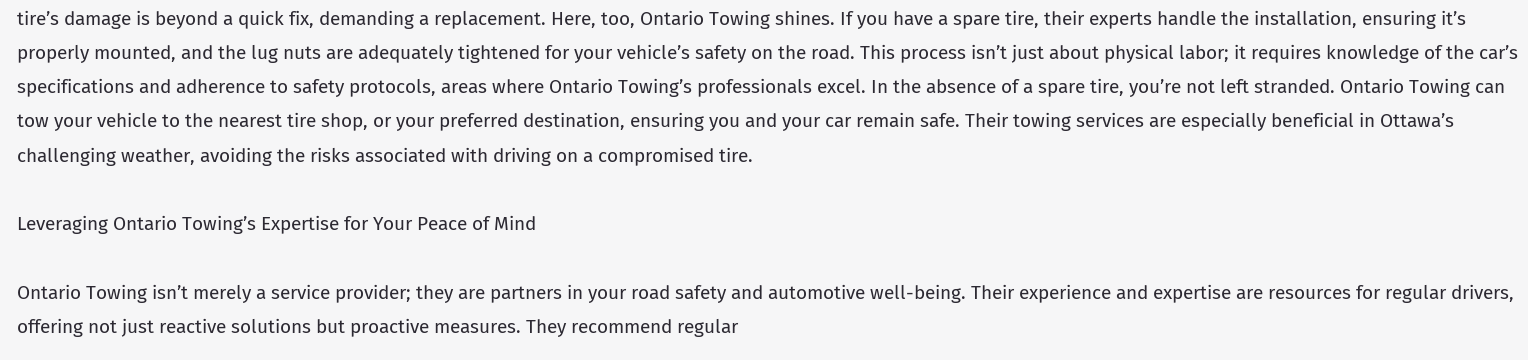tire’s damage is beyond a quick fix, demanding a replacement. Here, too, Ontario Towing shines. If you have a spare tire, their experts handle the installation, ensuring it’s properly mounted, and the lug nuts are adequately tightened for your vehicle’s safety on the road. This process isn’t just about physical labor; it requires knowledge of the car’s specifications and adherence to safety protocols, areas where Ontario Towing’s professionals excel. In the absence of a spare tire, you’re not left stranded. Ontario Towing can tow your vehicle to the nearest tire shop, or your preferred destination, ensuring you and your car remain safe. Their towing services are especially beneficial in Ottawa’s challenging weather, avoiding the risks associated with driving on a compromised tire.

Leveraging Ontario Towing’s Expertise for Your Peace of Mind

Ontario Towing isn’t merely a service provider; they are partners in your road safety and automotive well-being. Their experience and expertise are resources for regular drivers, offering not just reactive solutions but proactive measures. They recommend regular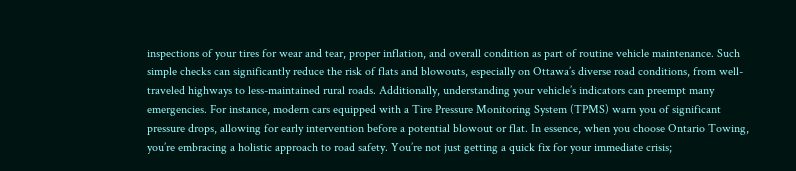inspections of your tires for wear and tear, proper inflation, and overall condition as part of routine vehicle maintenance. Such simple checks can significantly reduce the risk of flats and blowouts, especially on Ottawa’s diverse road conditions, from well-traveled highways to less-maintained rural roads. Additionally, understanding your vehicle’s indicators can preempt many emergencies. For instance, modern cars equipped with a Tire Pressure Monitoring System (TPMS) warn you of significant pressure drops, allowing for early intervention before a potential blowout or flat. In essence, when you choose Ontario Towing, you’re embracing a holistic approach to road safety. You’re not just getting a quick fix for your immediate crisis;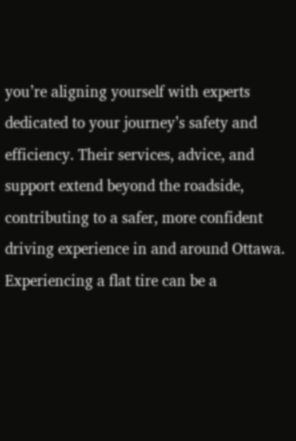you’re aligning yourself with experts dedicated to your journey’s safety and efficiency. Their services, advice, and support extend beyond the roadside, contributing to a safer, more confident driving experience in and around Ottawa.
Experiencing a flat tire can be a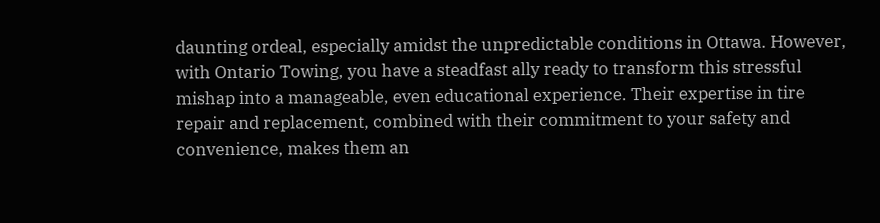daunting ordeal, especially amidst the unpredictable conditions in Ottawa. However, with Ontario Towing, you have a steadfast ally ready to transform this stressful mishap into a manageable, even educational experience. Their expertise in tire repair and replacement, combined with their commitment to your safety and convenience, makes them an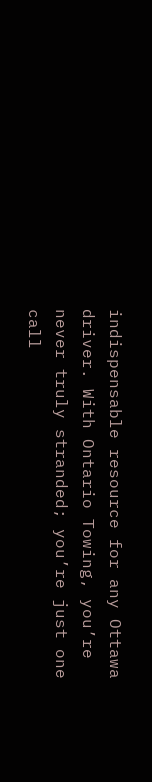indispensable resource for any Ottawa driver. With Ontario Towing, you’re never truly stranded; you’re just one call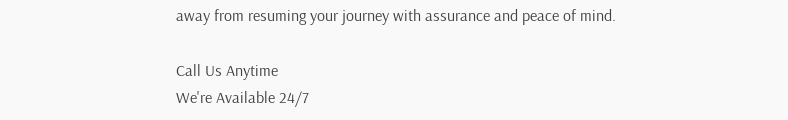away from resuming your journey with assurance and peace of mind.

Call Us Anytime
We're Available 24/7